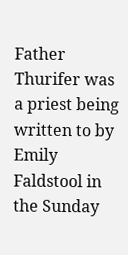Father Thurifer was a priest being written to by Emily Faldstool in the Sunday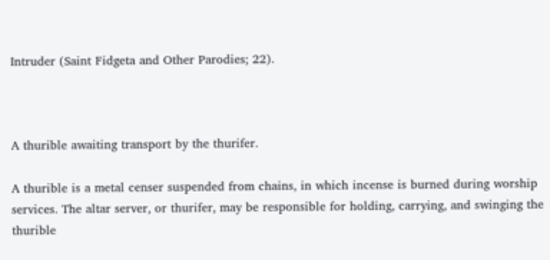Intruder (Saint Fidgeta and Other Parodies; 22).



A thurible awaiting transport by the thurifer.

A thurible is a metal censer suspended from chains, in which incense is burned during worship services. The altar server, or thurifer, may be responsible for holding, carrying, and swinging the thurible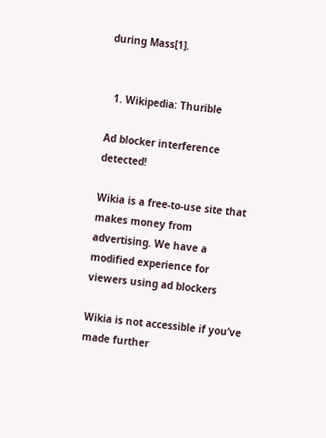during Mass[1].


  1. Wikipedia: Thurible

Ad blocker interference detected!

Wikia is a free-to-use site that makes money from advertising. We have a modified experience for viewers using ad blockers

Wikia is not accessible if you’ve made further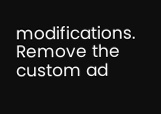modifications. Remove the custom ad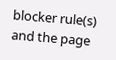blocker rule(s) and the page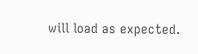will load as expected.